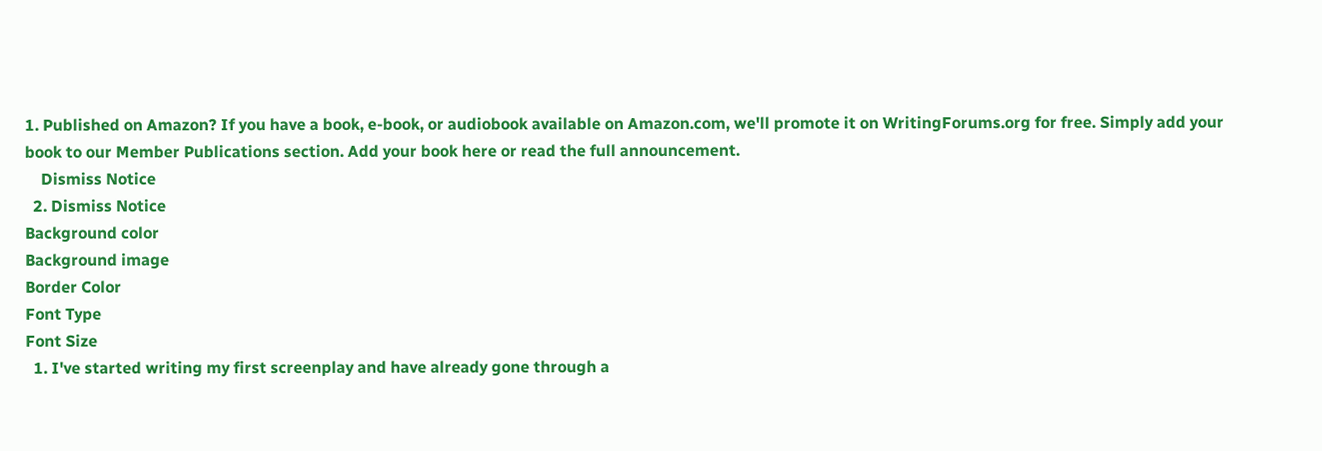1. Published on Amazon? If you have a book, e-book, or audiobook available on Amazon.com, we'll promote it on WritingForums.org for free. Simply add your book to our Member Publications section. Add your book here or read the full announcement.
    Dismiss Notice
  2. Dismiss Notice
Background color
Background image
Border Color
Font Type
Font Size
  1. I've started writing my first screenplay and have already gone through a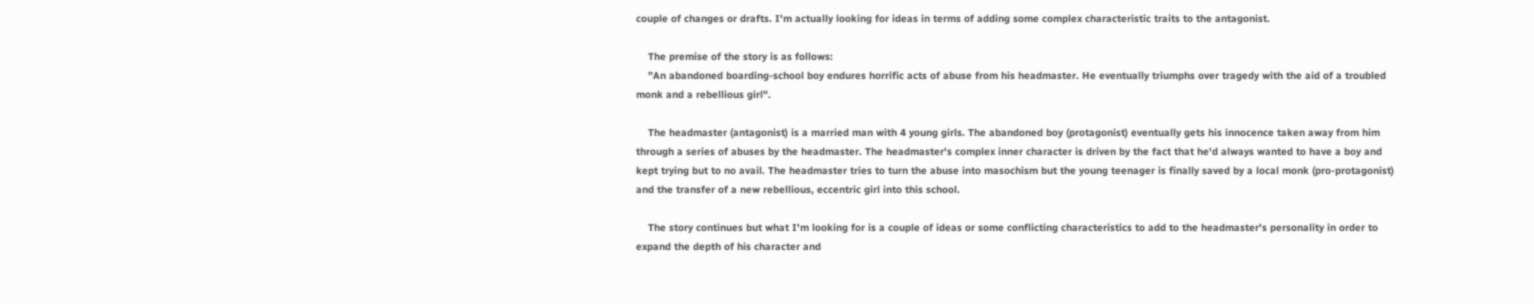couple of changes or drafts. I'm actually looking for ideas in terms of adding some complex characteristic traits to the antagonist.

    The premise of the story is as follows:
    "An abandoned boarding-school boy endures horrific acts of abuse from his headmaster. He eventually triumphs over tragedy with the aid of a troubled monk and a rebellious girl".

    The headmaster (antagonist) is a married man with 4 young girls. The abandoned boy (protagonist) eventually gets his innocence taken away from him through a series of abuses by the headmaster. The headmaster's complex inner character is driven by the fact that he'd always wanted to have a boy and kept trying but to no avail. The headmaster tries to turn the abuse into masochism but the young teenager is finally saved by a local monk (pro-protagonist) and the transfer of a new rebellious, eccentric girl into this school.

    The story continues but what I'm looking for is a couple of ideas or some conflicting characteristics to add to the headmaster's personality in order to expand the depth of his character and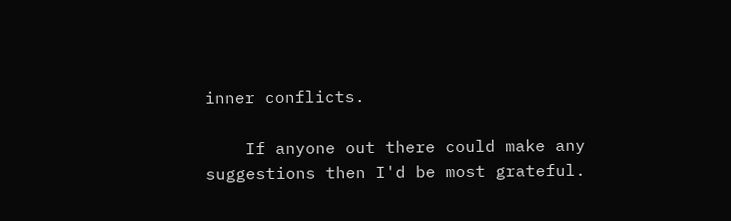inner conflicts.

    If anyone out there could make any suggestions then I'd be most grateful.